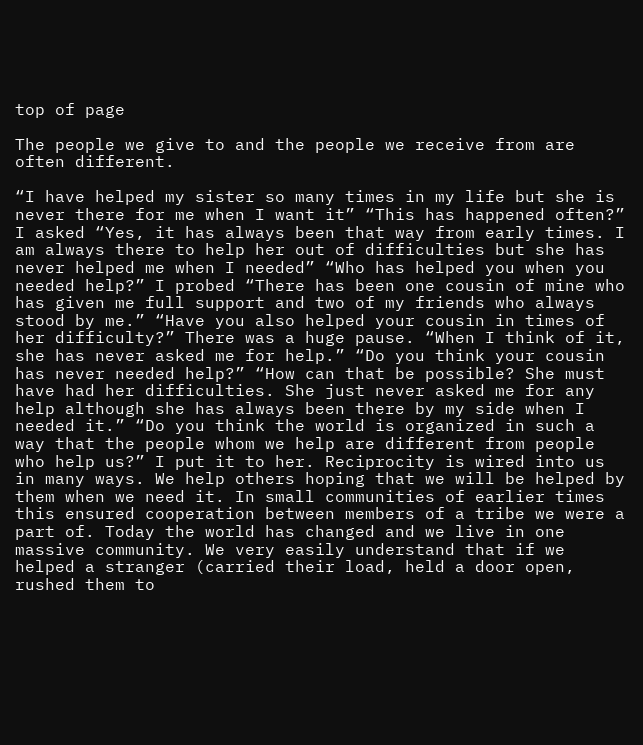top of page

The people we give to and the people we receive from are often different.

“I have helped my sister so many times in my life but she is never there for me when I want it” “This has happened often?” I asked “Yes, it has always been that way from early times. I am always there to help her out of difficulties but she has never helped me when I needed” “Who has helped you when you needed help?” I probed “There has been one cousin of mine who has given me full support and two of my friends who always stood by me.” “Have you also helped your cousin in times of her difficulty?” There was a huge pause. “When I think of it, she has never asked me for help.” “Do you think your cousin has never needed help?” “How can that be possible? She must have had her difficulties. She just never asked me for any help although she has always been there by my side when I needed it.” “Do you think the world is organized in such a way that the people whom we help are different from people who help us?” I put it to her. Reciprocity is wired into us in many ways. We help others hoping that we will be helped by them when we need it. In small communities of earlier times this ensured cooperation between members of a tribe we were a part of. Today the world has changed and we live in one massive community. We very easily understand that if we helped a stranger (carried their load, held a door open, rushed them to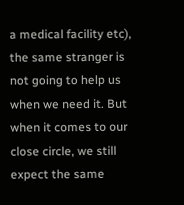a medical facility etc), the same stranger is not going to help us when we need it. But when it comes to our close circle, we still expect the same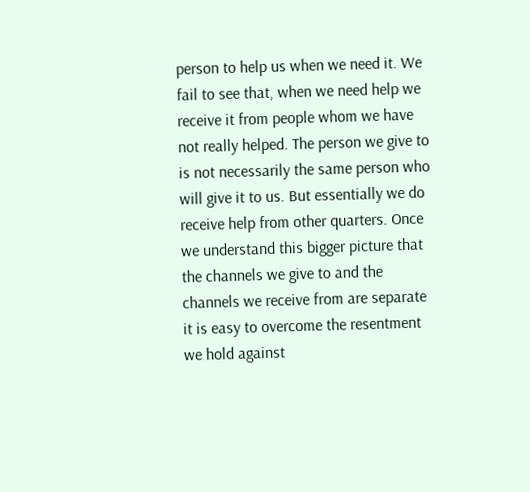person to help us when we need it. We fail to see that, when we need help we receive it from people whom we have not really helped. The person we give to is not necessarily the same person who will give it to us. But essentially we do receive help from other quarters. Once we understand this bigger picture that the channels we give to and the channels we receive from are separate it is easy to overcome the resentment we hold against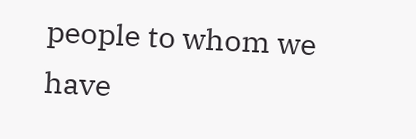people to whom we have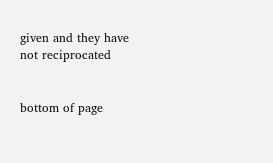given and they have not reciprocated


bottom of page